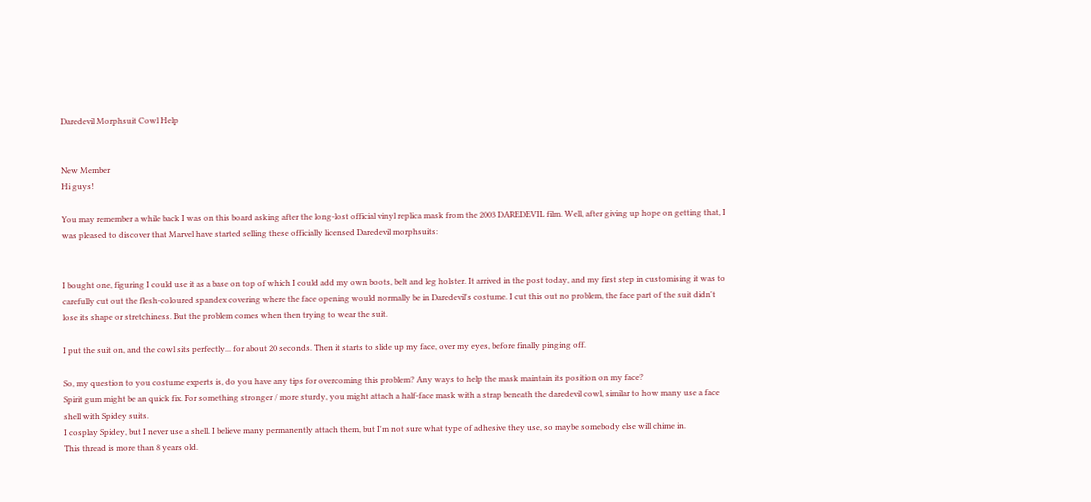Daredevil Morphsuit Cowl Help


New Member
Hi guys!

You may remember a while back I was on this board asking after the long-lost official vinyl replica mask from the 2003 DAREDEVIL film. Well, after giving up hope on getting that, I was pleased to discover that Marvel have started selling these officially licensed Daredevil morphsuits:


I bought one, figuring I could use it as a base on top of which I could add my own boots, belt and leg holster. It arrived in the post today, and my first step in customising it was to carefully cut out the flesh-coloured spandex covering where the face opening would normally be in Daredevil's costume. I cut this out no problem, the face part of the suit didn't lose its shape or stretchiness. But the problem comes when then trying to wear the suit.

I put the suit on, and the cowl sits perfectly... for about 20 seconds. Then it starts to slide up my face, over my eyes, before finally pinging off.

So, my question to you costume experts is, do you have any tips for overcoming this problem? Any ways to help the mask maintain its position on my face?
Spirit gum might be an quick fix. For something stronger / more sturdy, you might attach a half-face mask with a strap beneath the daredevil cowl, similar to how many use a face shell with Spidey suits.
I cosplay Spidey, but I never use a shell. I believe many permanently attach them, but I'm not sure what type of adhesive they use, so maybe somebody else will chime in.
This thread is more than 8 years old.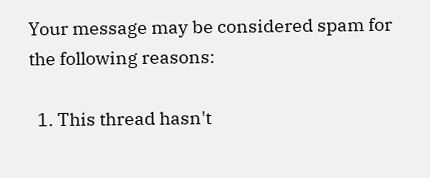Your message may be considered spam for the following reasons:

  1. This thread hasn't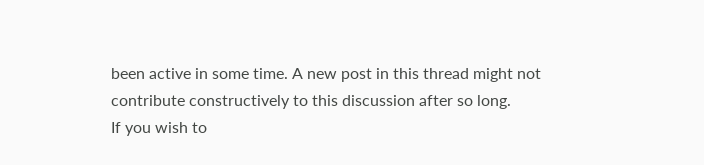been active in some time. A new post in this thread might not contribute constructively to this discussion after so long.
If you wish to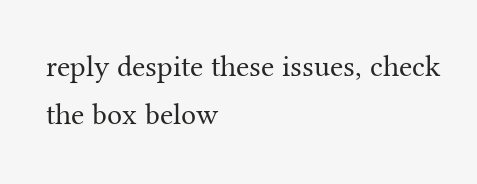reply despite these issues, check the box below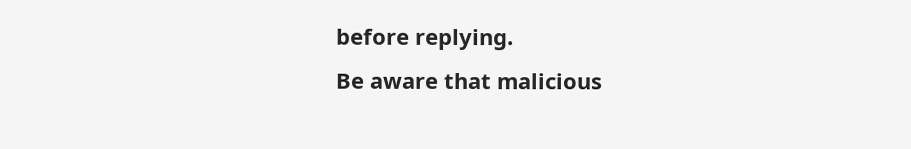before replying.
Be aware that malicious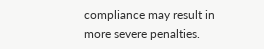compliance may result in more severe penalties.